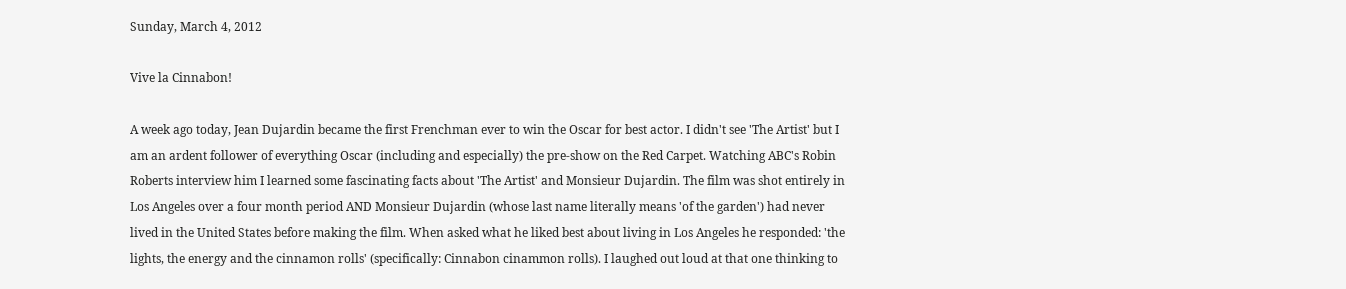Sunday, March 4, 2012

Vive la Cinnabon!

A week ago today, Jean Dujardin became the first Frenchman ever to win the Oscar for best actor. I didn't see 'The Artist' but I am an ardent follower of everything Oscar (including and especially) the pre-show on the Red Carpet. Watching ABC's Robin Roberts interview him I learned some fascinating facts about 'The Artist' and Monsieur Dujardin. The film was shot entirely in Los Angeles over a four month period AND Monsieur Dujardin (whose last name literally means 'of the garden') had never lived in the United States before making the film. When asked what he liked best about living in Los Angeles he responded: 'the lights, the energy and the cinnamon rolls' (specifically: Cinnabon cinammon rolls). I laughed out loud at that one thinking to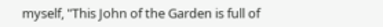myself, "This John of the Garden is full of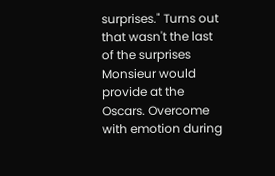surprises." Turns out that wasn't the last of the surprises Monsieur would provide at the Oscars. Overcome with emotion during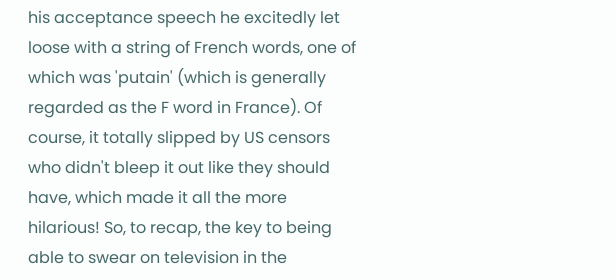his acceptance speech he excitedly let loose with a string of French words, one of which was 'putain' (which is generally regarded as the F word in France). Of course, it totally slipped by US censors who didn't bleep it out like they should have, which made it all the more hilarious! So, to recap, the key to being able to swear on television in the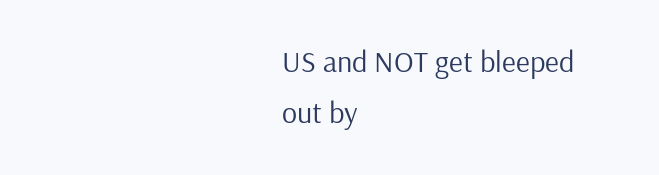US and NOT get bleeped out by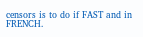censors is to do if FAST and in FRENCH.